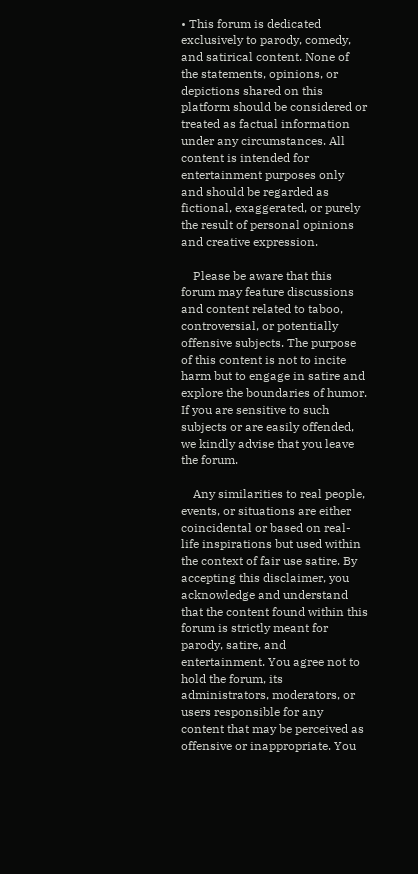• This forum is dedicated exclusively to parody, comedy, and satirical content. None of the statements, opinions, or depictions shared on this platform should be considered or treated as factual information under any circumstances. All content is intended for entertainment purposes only and should be regarded as fictional, exaggerated, or purely the result of personal opinions and creative expression.

    Please be aware that this forum may feature discussions and content related to taboo, controversial, or potentially offensive subjects. The purpose of this content is not to incite harm but to engage in satire and explore the boundaries of humor. If you are sensitive to such subjects or are easily offended, we kindly advise that you leave the forum.

    Any similarities to real people, events, or situations are either coincidental or based on real-life inspirations but used within the context of fair use satire. By accepting this disclaimer, you acknowledge and understand that the content found within this forum is strictly meant for parody, satire, and entertainment. You agree not to hold the forum, its administrators, moderators, or users responsible for any content that may be perceived as offensive or inappropriate. You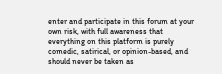enter and participate in this forum at your own risk, with full awareness that everything on this platform is purely comedic, satirical, or opinion-based, and should never be taken as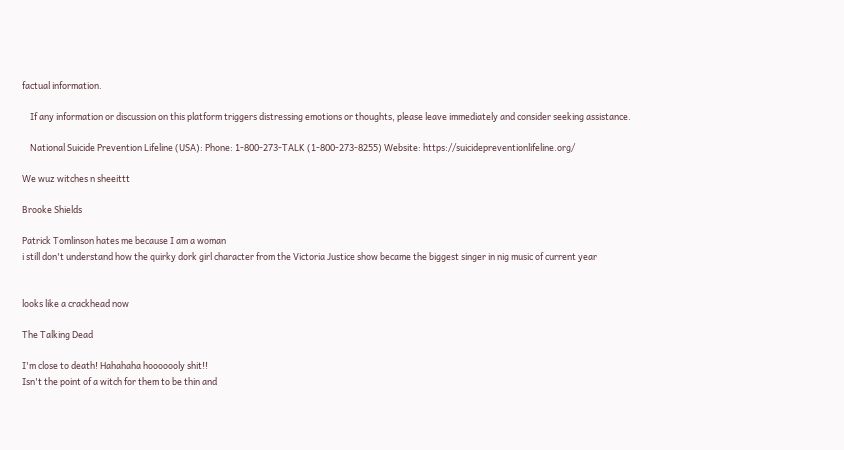factual information.

    If any information or discussion on this platform triggers distressing emotions or thoughts, please leave immediately and consider seeking assistance.

    National Suicide Prevention Lifeline (USA): Phone: 1-800-273-TALK (1-800-273-8255) Website: https://suicidepreventionlifeline.org/

We wuz witches n sheeittt

Brooke Shields

Patrick Tomlinson hates me because I am a woman
i still don't understand how the quirky dork girl character from the Victoria Justice show became the biggest singer in nig music of current year


looks like a crackhead now

The Talking Dead

I'm close to death! Hahahaha hooooooly shit!!
Isn't the point of a witch for them to be thin and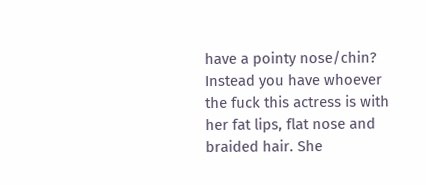have a pointy nose/chin? Instead you have whoever the fuck this actress is with her fat lips, flat nose and braided hair. She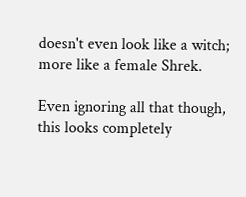doesn't even look like a witch; more like a female Shrek.

Even ignoring all that though, this looks completely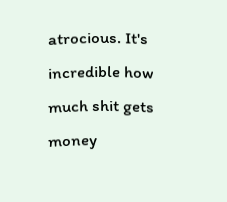atrocious. It's incredible how much shit gets money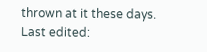thrown at it these days.
Last edited: